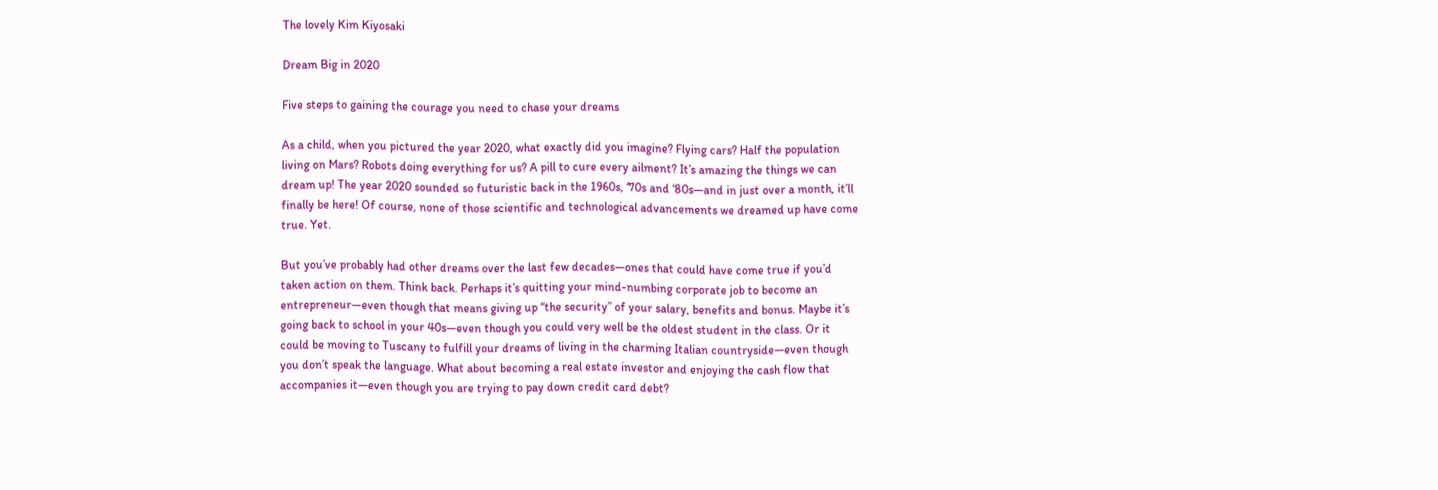The lovely Kim Kiyosaki

Dream Big in 2020

Five steps to gaining the courage you need to chase your dreams

As a child, when you pictured the year 2020, what exactly did you imagine? Flying cars? Half the population living on Mars? Robots doing everything for us? A pill to cure every ailment? It’s amazing the things we can dream up! The year 2020 sounded so futuristic back in the 1960s, ‘70s and ‘80s—and in just over a month, it’ll finally be here! Of course, none of those scientific and technological advancements we dreamed up have come true. Yet.

But you’ve probably had other dreams over the last few decades—ones that could have come true if you’d taken action on them. Think back. Perhaps it’s quitting your mind-numbing corporate job to become an entrepreneur—even though that means giving up “the security” of your salary, benefits and bonus. Maybe it’s going back to school in your 40s—even though you could very well be the oldest student in the class. Or it could be moving to Tuscany to fulfill your dreams of living in the charming Italian countryside—even though you don’t speak the language. What about becoming a real estate investor and enjoying the cash flow that accompanies it—even though you are trying to pay down credit card debt?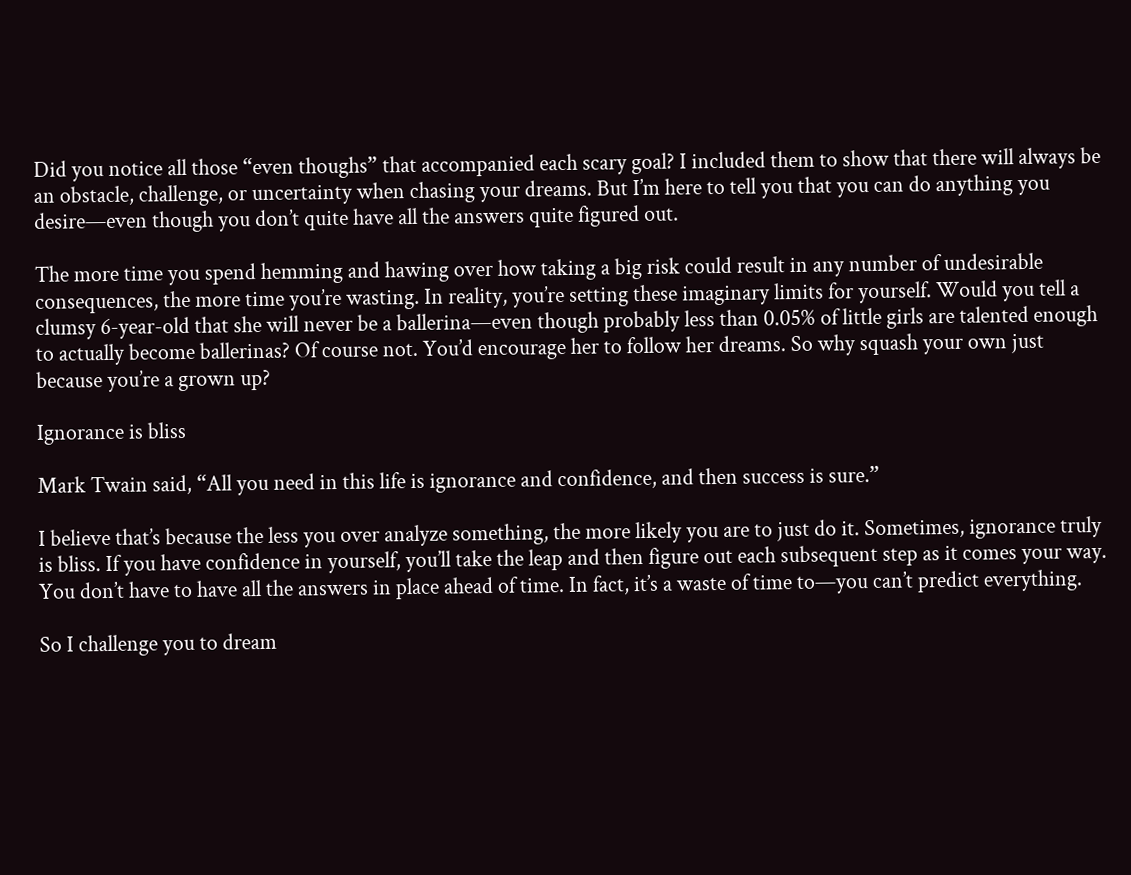Did you notice all those “even thoughs” that accompanied each scary goal? I included them to show that there will always be an obstacle, challenge, or uncertainty when chasing your dreams. But I’m here to tell you that you can do anything you desire—even though you don’t quite have all the answers quite figured out.

The more time you spend hemming and hawing over how taking a big risk could result in any number of undesirable consequences, the more time you’re wasting. In reality, you’re setting these imaginary limits for yourself. Would you tell a clumsy 6-year-old that she will never be a ballerina—even though probably less than 0.05% of little girls are talented enough to actually become ballerinas? Of course not. You’d encourage her to follow her dreams. So why squash your own just because you’re a grown up?

Ignorance is bliss

Mark Twain said, “All you need in this life is ignorance and confidence, and then success is sure.”

I believe that’s because the less you over analyze something, the more likely you are to just do it. Sometimes, ignorance truly is bliss. If you have confidence in yourself, you’ll take the leap and then figure out each subsequent step as it comes your way. You don’t have to have all the answers in place ahead of time. In fact, it’s a waste of time to—you can’t predict everything.

So I challenge you to dream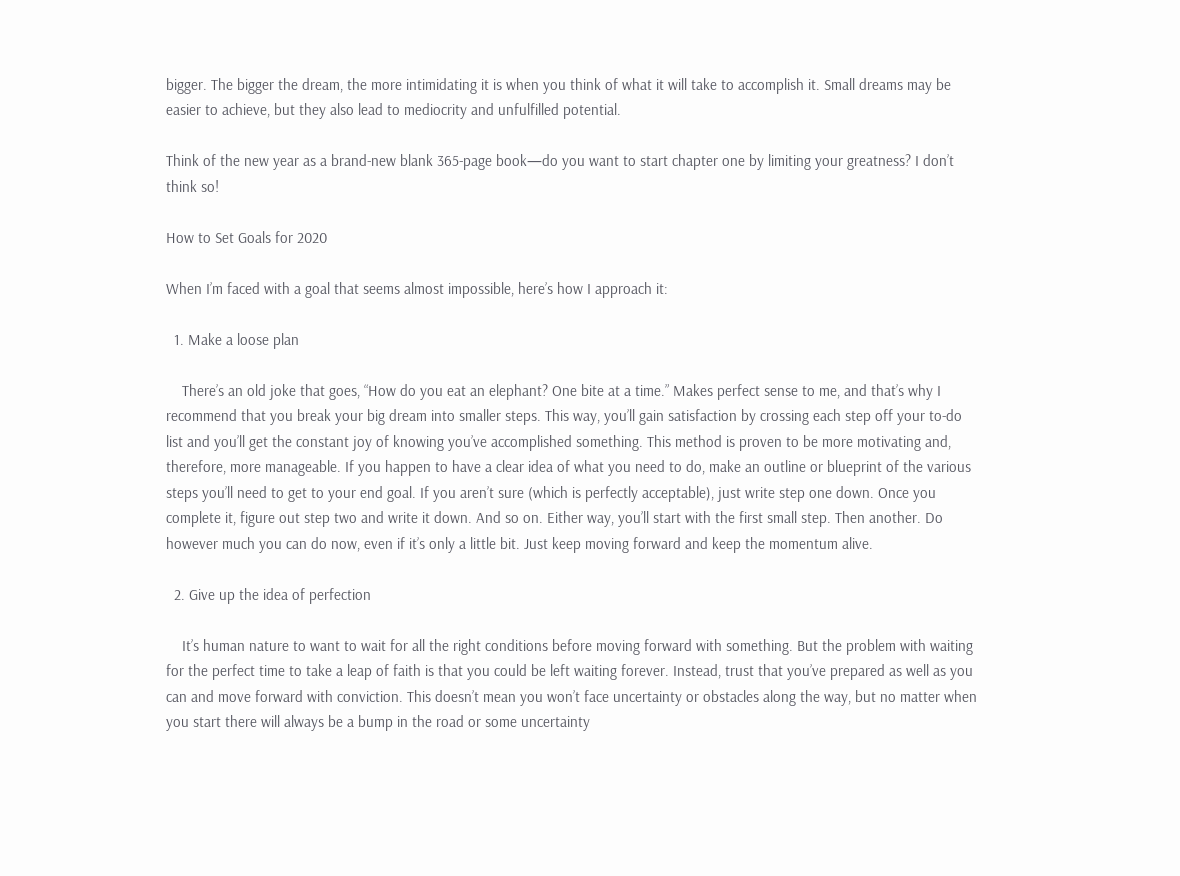bigger. The bigger the dream, the more intimidating it is when you think of what it will take to accomplish it. Small dreams may be easier to achieve, but they also lead to mediocrity and unfulfilled potential.

Think of the new year as a brand-new blank 365-page book—do you want to start chapter one by limiting your greatness? I don’t think so!

How to Set Goals for 2020

When I’m faced with a goal that seems almost impossible, here’s how I approach it:

  1. Make a loose plan

    There’s an old joke that goes, “How do you eat an elephant? One bite at a time.” Makes perfect sense to me, and that’s why I recommend that you break your big dream into smaller steps. This way, you’ll gain satisfaction by crossing each step off your to-do list and you’ll get the constant joy of knowing you’ve accomplished something. This method is proven to be more motivating and, therefore, more manageable. If you happen to have a clear idea of what you need to do, make an outline or blueprint of the various steps you’ll need to get to your end goal. If you aren’t sure (which is perfectly acceptable), just write step one down. Once you complete it, figure out step two and write it down. And so on. Either way, you’ll start with the first small step. Then another. Do however much you can do now, even if it’s only a little bit. Just keep moving forward and keep the momentum alive.

  2. Give up the idea of perfection

    It’s human nature to want to wait for all the right conditions before moving forward with something. But the problem with waiting for the perfect time to take a leap of faith is that you could be left waiting forever. Instead, trust that you’ve prepared as well as you can and move forward with conviction. This doesn’t mean you won’t face uncertainty or obstacles along the way, but no matter when you start there will always be a bump in the road or some uncertainty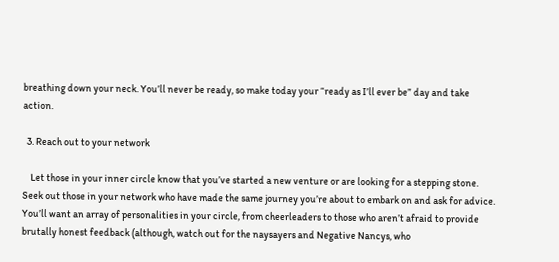breathing down your neck. You’ll never be ready, so make today your “ready as I’ll ever be” day and take action.

  3. Reach out to your network

    Let those in your inner circle know that you’ve started a new venture or are looking for a stepping stone. Seek out those in your network who have made the same journey you’re about to embark on and ask for advice. You’ll want an array of personalities in your circle, from cheerleaders to those who aren’t afraid to provide brutally honest feedback (although, watch out for the naysayers and Negative Nancys, who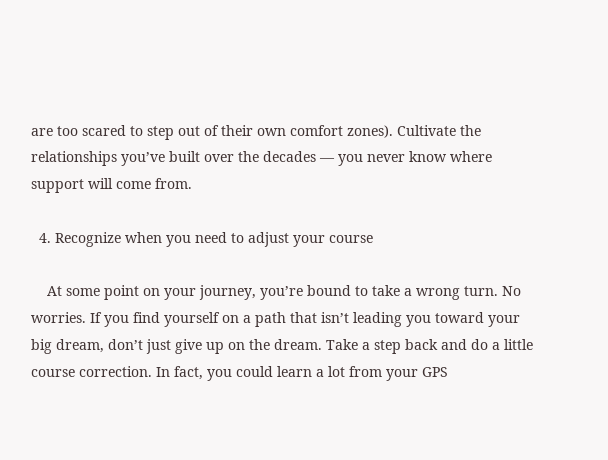are too scared to step out of their own comfort zones). Cultivate the relationships you’ve built over the decades — you never know where support will come from.

  4. Recognize when you need to adjust your course

    At some point on your journey, you’re bound to take a wrong turn. No worries. If you find yourself on a path that isn’t leading you toward your big dream, don’t just give up on the dream. Take a step back and do a little course correction. In fact, you could learn a lot from your GPS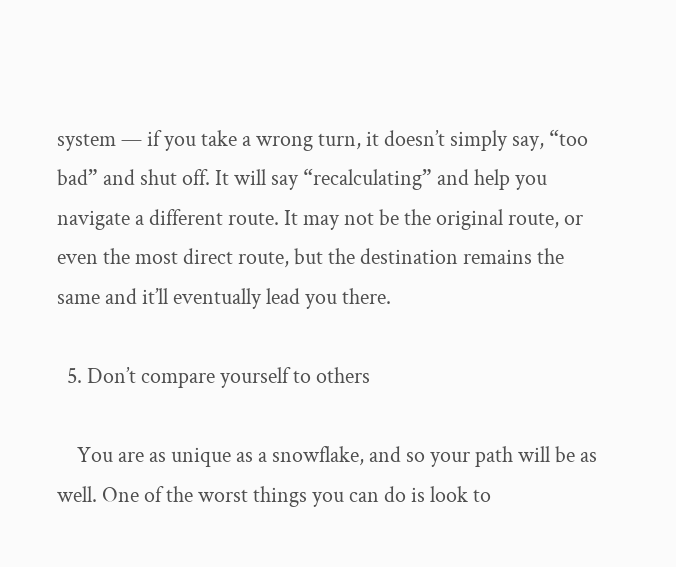system — if you take a wrong turn, it doesn’t simply say, “too bad” and shut off. It will say “recalculating” and help you navigate a different route. It may not be the original route, or even the most direct route, but the destination remains the same and it’ll eventually lead you there.

  5. Don’t compare yourself to others

    You are as unique as a snowflake, and so your path will be as well. One of the worst things you can do is look to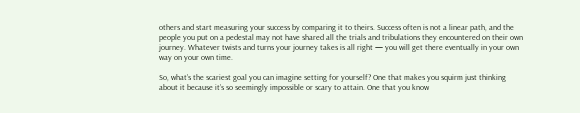others and start measuring your success by comparing it to theirs. Success often is not a linear path, and the people you put on a pedestal may not have shared all the trials and tribulations they encountered on their own journey. Whatever twists and turns your journey takes is all right — you will get there eventually in your own way on your own time.

So, what’s the scariest goal you can imagine setting for yourself? One that makes you squirm just thinking about it because it’s so seemingly impossible or scary to attain. One that you know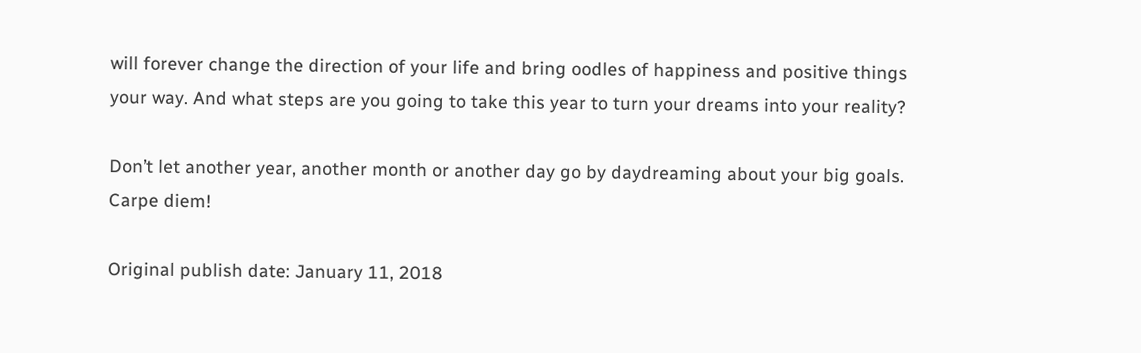will forever change the direction of your life and bring oodles of happiness and positive things your way. And what steps are you going to take this year to turn your dreams into your reality?

Don’t let another year, another month or another day go by daydreaming about your big goals. Carpe diem!

Original publish date: January 11, 2018